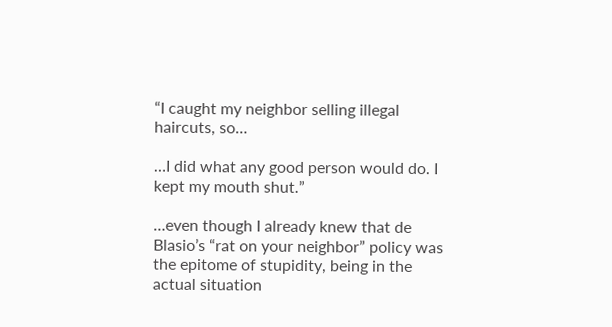“I caught my neighbor selling illegal haircuts, so…

…I did what any good person would do. I kept my mouth shut.”

…even though I already knew that de Blasio’s “rat on your neighbor” policy was the epitome of stupidity, being in the actual situation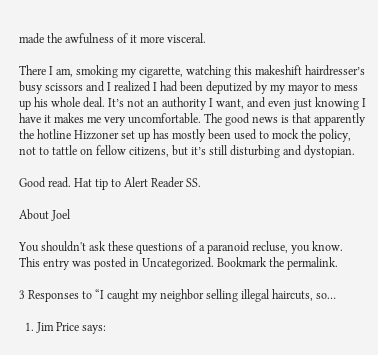made the awfulness of it more visceral.

There I am, smoking my cigarette, watching this makeshift hairdresser’s busy scissors and I realized I had been deputized by my mayor to mess up his whole deal. It’s not an authority I want, and even just knowing I have it makes me very uncomfortable. The good news is that apparently the hotline Hizzoner set up has mostly been used to mock the policy, not to tattle on fellow citizens, but it’s still disturbing and dystopian.

Good read. Hat tip to Alert Reader SS.

About Joel

You shouldn't ask these questions of a paranoid recluse, you know.
This entry was posted in Uncategorized. Bookmark the permalink.

3 Responses to “I caught my neighbor selling illegal haircuts, so…

  1. Jim Price says: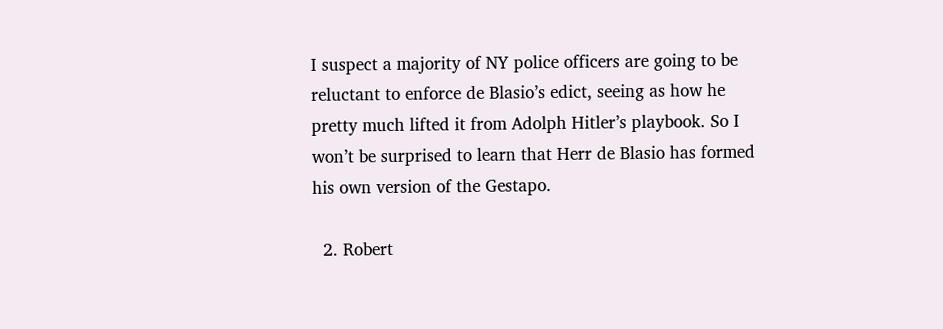I suspect a majority of NY police officers are going to be reluctant to enforce de Blasio’s edict, seeing as how he pretty much lifted it from Adolph Hitler’s playbook. So I won’t be surprised to learn that Herr de Blasio has formed his own version of the Gestapo.

  2. Robert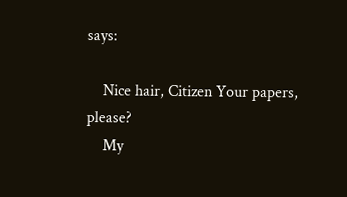says:

    Nice hair, Citizen Your papers, please?
    My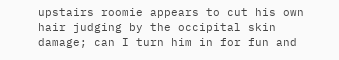upstairs roomie appears to cut his own hair judging by the occipital skin damage; can I turn him in for fun and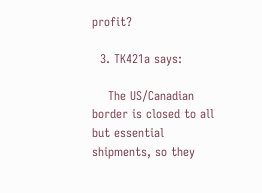profit?

  3. TK421a says:

    The US/Canadian border is closed to all but essential shipments, so they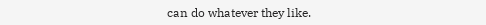can do whatever they like.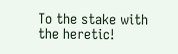To the stake with the heretic!